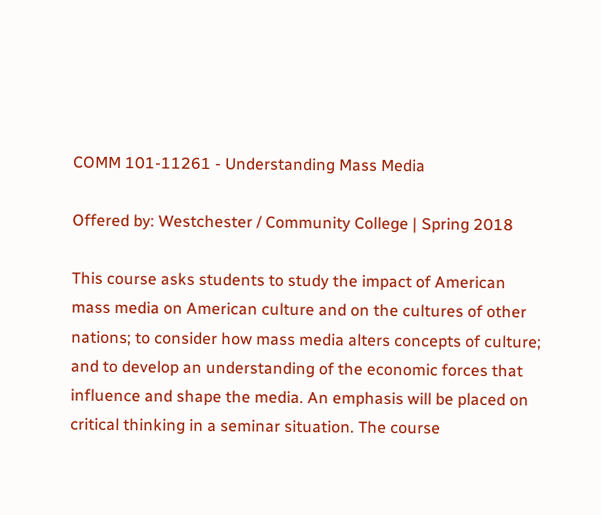COMM 101-11261 - Understanding Mass Media

Offered by: Westchester / Community College | Spring 2018

This course asks students to study the impact of American mass media on American culture and on the cultures of other nations; to consider how mass media alters concepts of culture; and to develop an understanding of the economic forces that influence and shape the media. An emphasis will be placed on critical thinking in a seminar situation. The course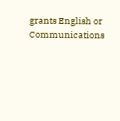grants English or Communications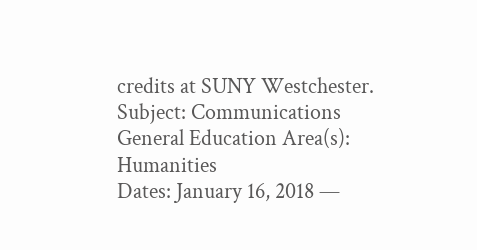credits at SUNY Westchester.
Subject: Communications
General Education Area(s): Humanities
Dates: January 16, 2018 —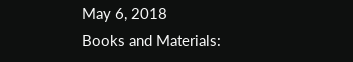May 6, 2018
Books and Materials: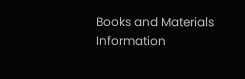Books and Materials Information